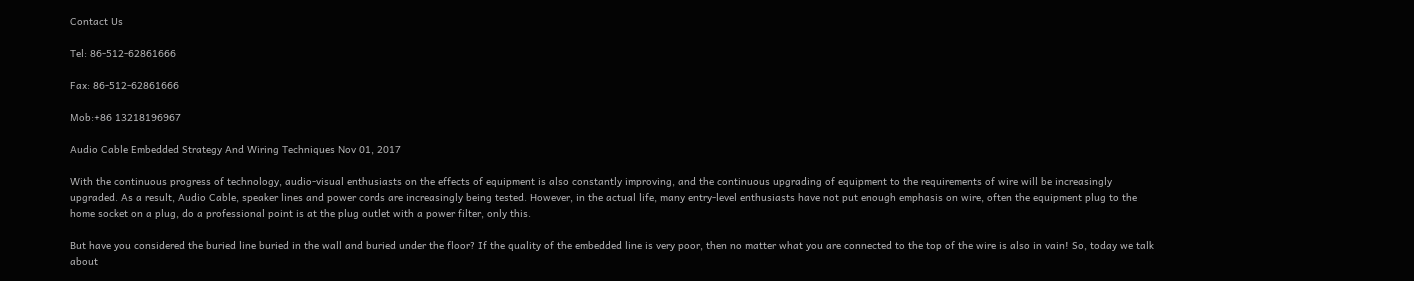Contact Us

Tel: 86-512-62861666

Fax: 86-512-62861666

Mob:+86 13218196967

Audio Cable Embedded Strategy And Wiring Techniques Nov 01, 2017

With the continuous progress of technology, audio-visual enthusiasts on the effects of equipment is also constantly improving, and the continuous upgrading of equipment to the requirements of wire will be increasingly upgraded. As a result, Audio Cable, speaker lines and power cords are increasingly being tested. However, in the actual life, many entry-level enthusiasts have not put enough emphasis on wire, often the equipment plug to the home socket on a plug, do a professional point is at the plug outlet with a power filter, only this.

But have you considered the buried line buried in the wall and buried under the floor? If the quality of the embedded line is very poor, then no matter what you are connected to the top of the wire is also in vain! So, today we talk about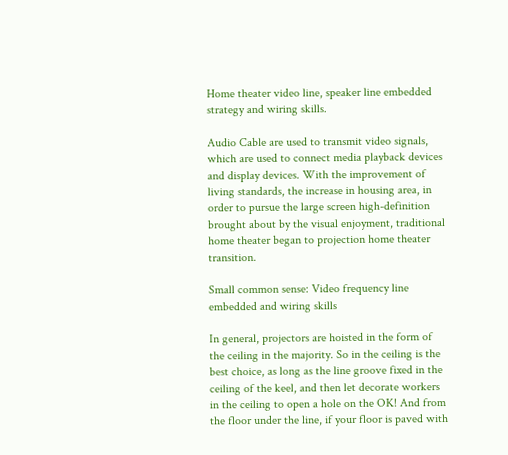Home theater video line, speaker line embedded strategy and wiring skills.

Audio Cable are used to transmit video signals, which are used to connect media playback devices and display devices. With the improvement of living standards, the increase in housing area, in order to pursue the large screen high-definition brought about by the visual enjoyment, traditional home theater began to projection home theater transition.

Small common sense: Video frequency line embedded and wiring skills

In general, projectors are hoisted in the form of the ceiling in the majority. So in the ceiling is the best choice, as long as the line groove fixed in the ceiling of the keel, and then let decorate workers in the ceiling to open a hole on the OK! And from the floor under the line, if your floor is paved with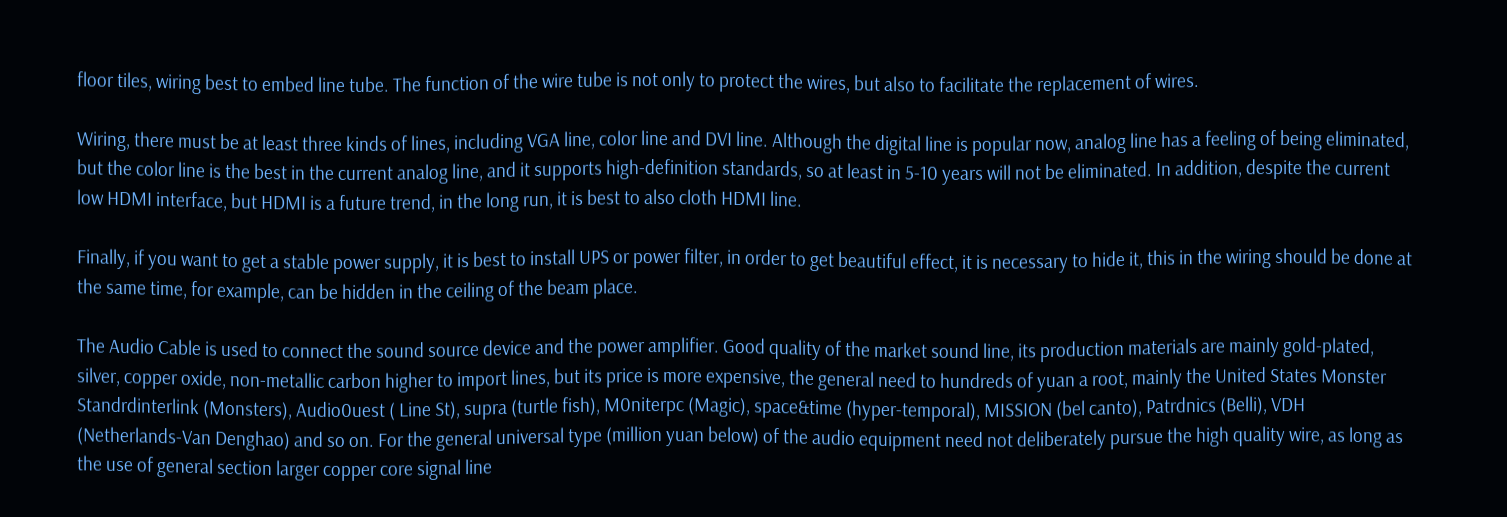floor tiles, wiring best to embed line tube. The function of the wire tube is not only to protect the wires, but also to facilitate the replacement of wires.

Wiring, there must be at least three kinds of lines, including VGA line, color line and DVI line. Although the digital line is popular now, analog line has a feeling of being eliminated, but the color line is the best in the current analog line, and it supports high-definition standards, so at least in 5-10 years will not be eliminated. In addition, despite the current low HDMI interface, but HDMI is a future trend, in the long run, it is best to also cloth HDMI line.

Finally, if you want to get a stable power supply, it is best to install UPS or power filter, in order to get beautiful effect, it is necessary to hide it, this in the wiring should be done at the same time, for example, can be hidden in the ceiling of the beam place.

The Audio Cable is used to connect the sound source device and the power amplifier. Good quality of the market sound line, its production materials are mainly gold-plated, silver, copper oxide, non-metallic carbon higher to import lines, but its price is more expensive, the general need to hundreds of yuan a root, mainly the United States Monster Standrdinterlink (Monsters), Audio0uest ( Line St), supra (turtle fish), M0niterpc (Magic), space&time (hyper-temporal), MISSION (bel canto), Patrdnics (Belli), VDH (Netherlands-Van Denghao) and so on. For the general universal type (million yuan below) of the audio equipment need not deliberately pursue the high quality wire, as long as the use of general section larger copper core signal line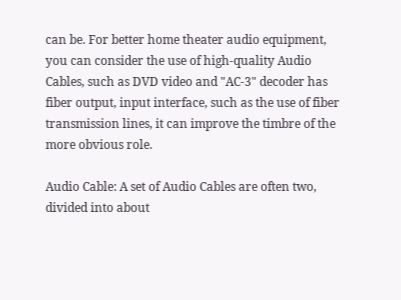can be. For better home theater audio equipment, you can consider the use of high-quality Audio Cables, such as DVD video and "AC-3" decoder has fiber output, input interface, such as the use of fiber transmission lines, it can improve the timbre of the more obvious role.

Audio Cable: A set of Audio Cables are often two, divided into about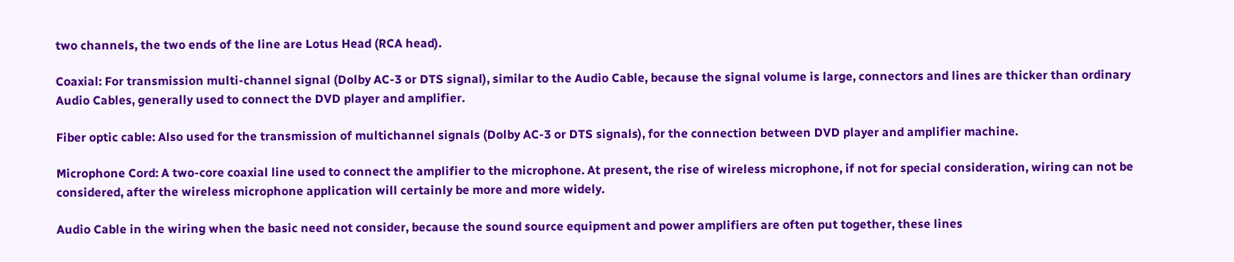two channels, the two ends of the line are Lotus Head (RCA head).

Coaxial: For transmission multi-channel signal (Dolby AC-3 or DTS signal), similar to the Audio Cable, because the signal volume is large, connectors and lines are thicker than ordinary Audio Cables, generally used to connect the DVD player and amplifier.

Fiber optic cable: Also used for the transmission of multichannel signals (Dolby AC-3 or DTS signals), for the connection between DVD player and amplifier machine.

Microphone Cord: A two-core coaxial line used to connect the amplifier to the microphone. At present, the rise of wireless microphone, if not for special consideration, wiring can not be considered, after the wireless microphone application will certainly be more and more widely.

Audio Cable in the wiring when the basic need not consider, because the sound source equipment and power amplifiers are often put together, these lines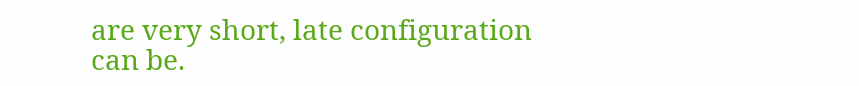are very short, late configuration can be.